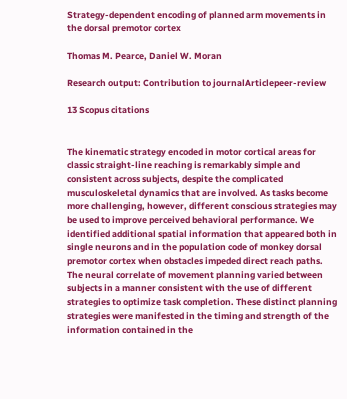Strategy-dependent encoding of planned arm movements in the dorsal premotor cortex

Thomas M. Pearce, Daniel W. Moran

Research output: Contribution to journalArticlepeer-review

13 Scopus citations


The kinematic strategy encoded in motor cortical areas for classic straight-line reaching is remarkably simple and consistent across subjects, despite the complicated musculoskeletal dynamics that are involved. As tasks become more challenging, however, different conscious strategies may be used to improve perceived behavioral performance. We identified additional spatial information that appeared both in single neurons and in the population code of monkey dorsal premotor cortex when obstacles impeded direct reach paths. The neural correlate of movement planning varied between subjects in a manner consistent with the use of different strategies to optimize task completion. These distinct planning strategies were manifested in the timing and strength of the information contained in the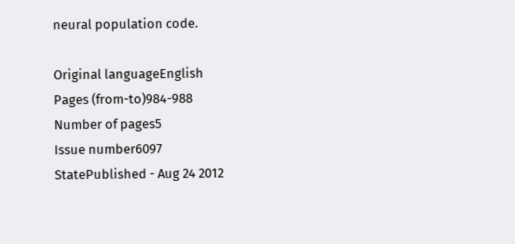neural population code.

Original languageEnglish
Pages (from-to)984-988
Number of pages5
Issue number6097
StatePublished - Aug 24 2012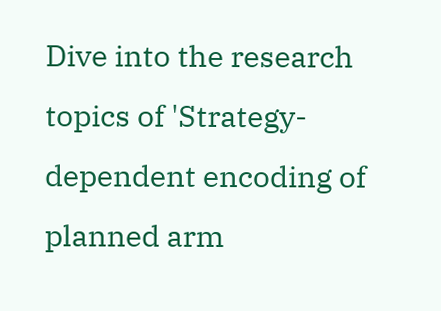Dive into the research topics of 'Strategy-dependent encoding of planned arm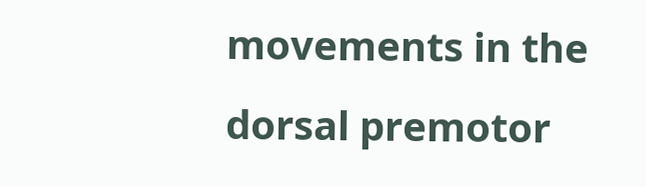movements in the dorsal premotor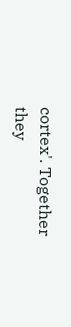cortex'. Together they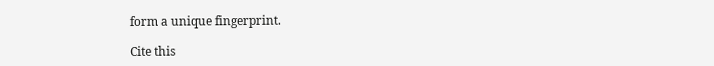form a unique fingerprint.

Cite this